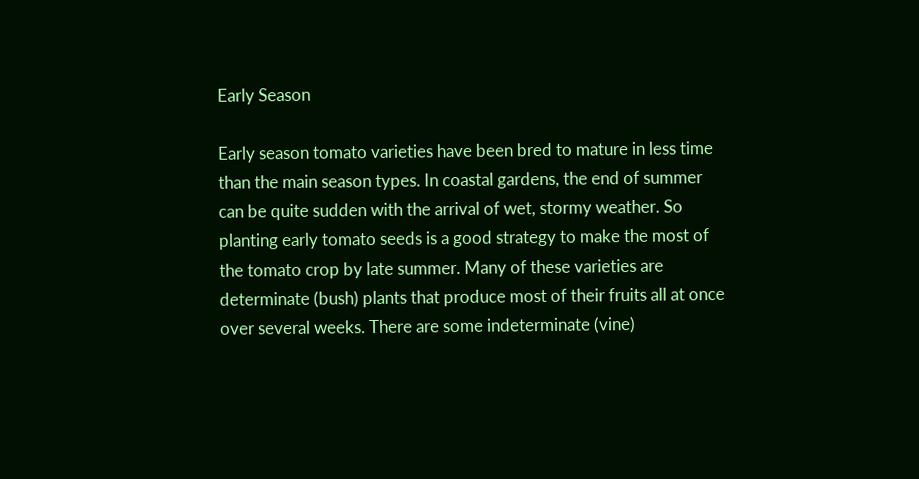Early Season

Early season tomato varieties have been bred to mature in less time than the main season types. In coastal gardens, the end of summer can be quite sudden with the arrival of wet, stormy weather. So planting early tomato seeds is a good strategy to make the most of the tomato crop by late summer. Many of these varieties are determinate (bush) plants that produce most of their fruits all at once over several weeks. There are some indeterminate (vine)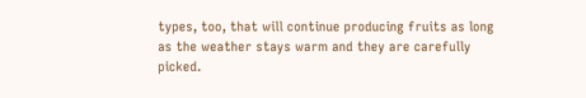types, too, that will continue producing fruits as long as the weather stays warm and they are carefully picked.